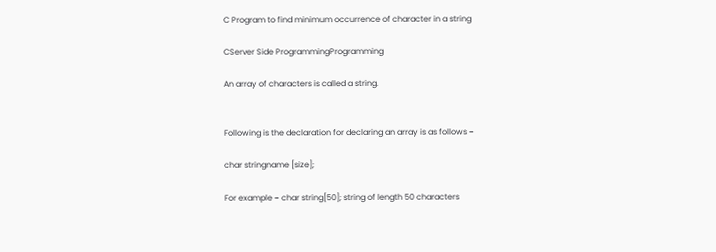C Program to find minimum occurrence of character in a string

CServer Side ProgrammingProgramming

An array of characters is called a string.


Following is the declaration for declaring an array is as follows −

char stringname [size];

For example − char string[50]; string of length 50 characters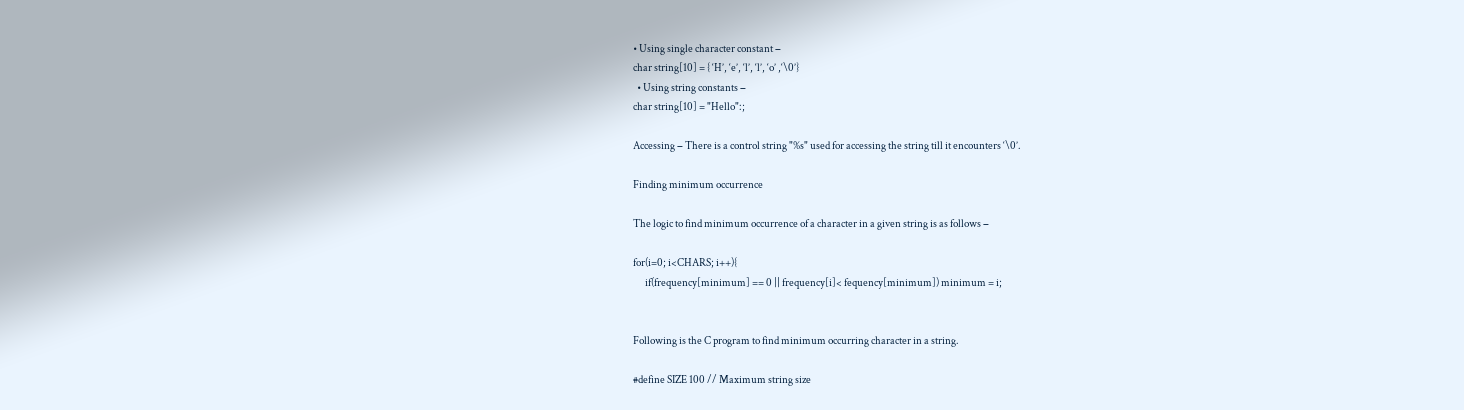• Using single character constant −
char string[10] = { ‘H’, ‘e’, ‘l’, ‘l’, ‘o’ ,‘\0’}
  • Using string constants −
char string[10] = "Hello":;

Accessing − There is a control string "%s" used for accessing the string till it encounters ‘\0’.

Finding minimum occurrence

The logic to find minimum occurrence of a character in a given string is as follows −

for(i=0; i<CHARS; i++){
      if(frequency[minimum] == 0 || frequency[i]< fequency[minimum]) minimum = i;


Following is the C program to find minimum occurring character in a string.

#define SIZE 100 // Maximum string size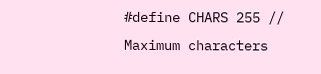#define CHARS 255 // Maximum characters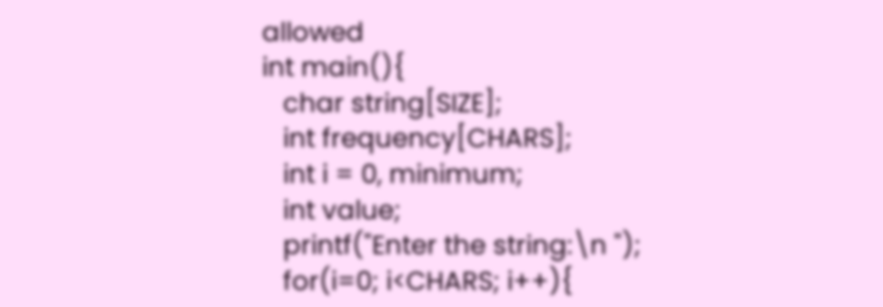allowed
int main(){
   char string[SIZE];
   int frequency[CHARS];
   int i = 0, minimum;
   int value;
   printf("Enter the string:\n ");
   for(i=0; i<CHARS; i++){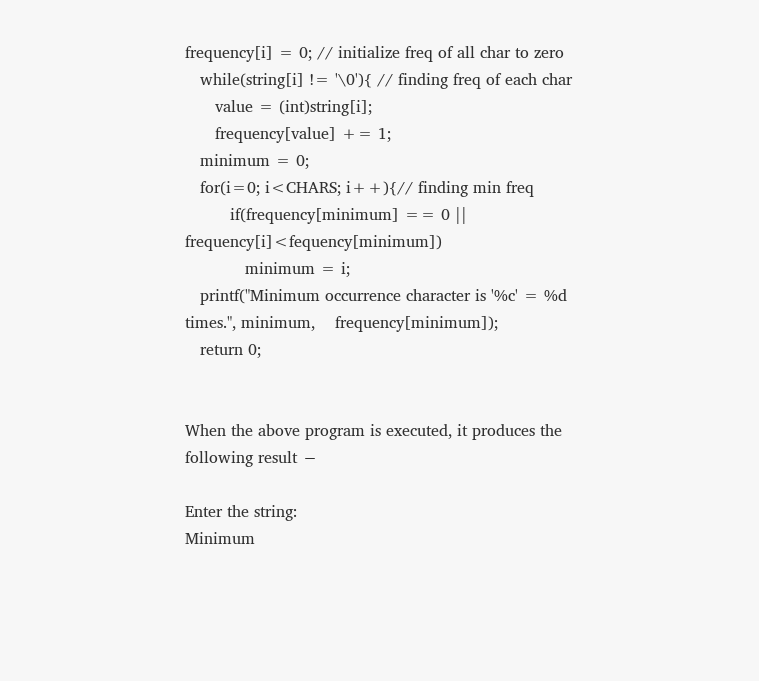frequency[i] = 0; // initialize freq of all char to zero
   while(string[i] != '\0'){ // finding freq of each char
      value = (int)string[i];
      frequency[value] += 1;
   minimum = 0;
   for(i=0; i<CHARS; i++){// finding min freq
         if(frequency[minimum] == 0 || frequency[i]<fequency[minimum])
            minimum = i;
   printf("Minimum occurrence character is '%c' = %d times.", minimum,    frequency[minimum]);
   return 0;


When the above program is executed, it produces the following result −

Enter the string:
Minimum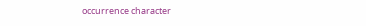occurrence character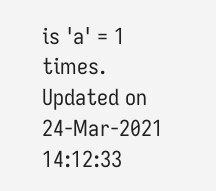is 'a' = 1 times.
Updated on 24-Mar-2021 14:12:33